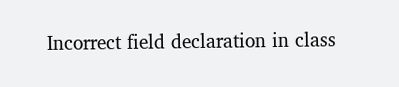Incorrect field declaration in class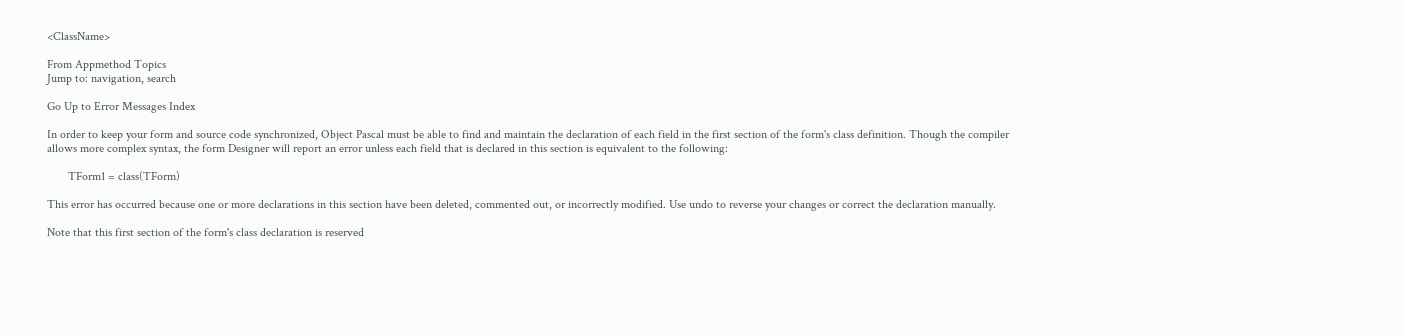<ClassName>

From Appmethod Topics
Jump to: navigation, search

Go Up to Error Messages Index

In order to keep your form and source code synchronized, Object Pascal must be able to find and maintain the declaration of each field in the first section of the form's class definition. Though the compiler allows more complex syntax, the form Designer will report an error unless each field that is declared in this section is equivalent to the following:

       TForm1 = class(TForm)

This error has occurred because one or more declarations in this section have been deleted, commented out, or incorrectly modified. Use undo to reverse your changes or correct the declaration manually.

Note that this first section of the form's class declaration is reserved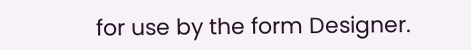for use by the form Designer.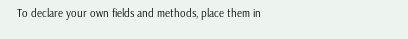To declare your own fields and methods, place them in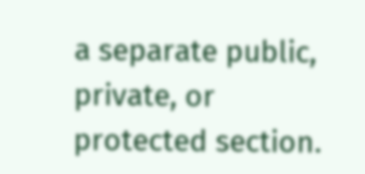a separate public, private, or protected section.